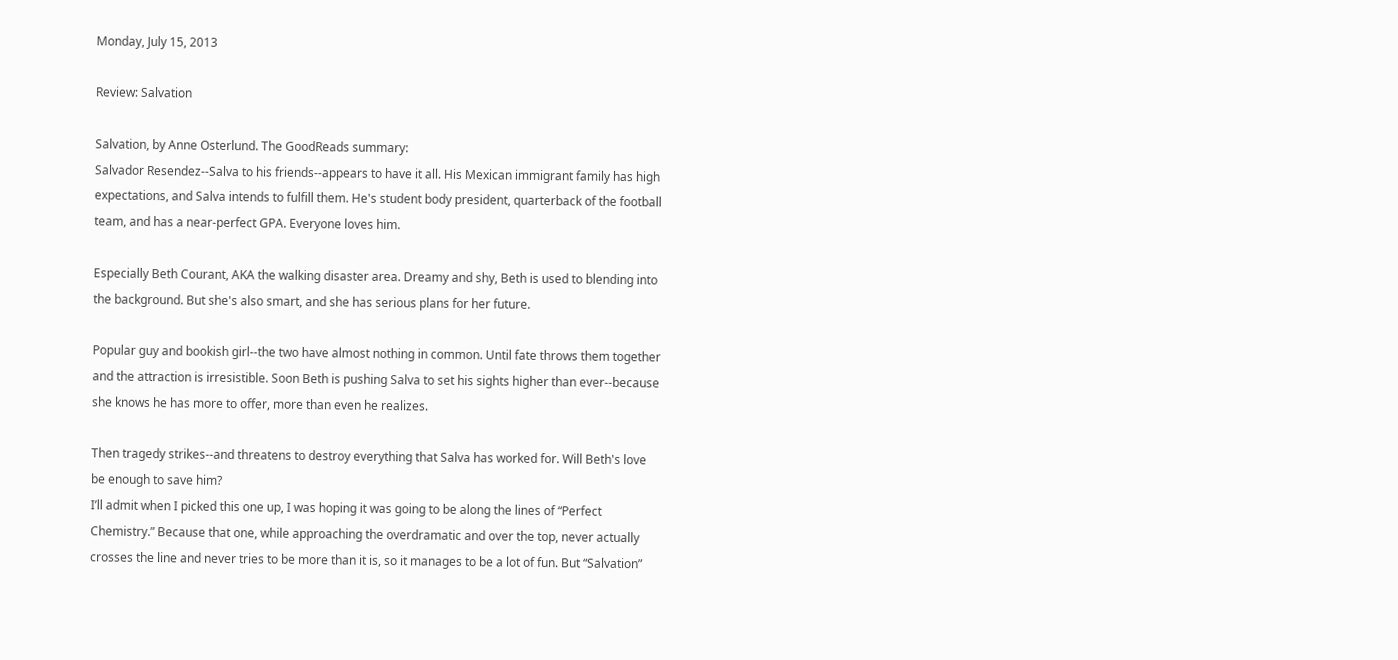Monday, July 15, 2013

Review: Salvation

Salvation, by Anne Osterlund. The GoodReads summary:
Salvador Resendez--Salva to his friends--appears to have it all. His Mexican immigrant family has high expectations, and Salva intends to fulfill them. He's student body president, quarterback of the football team, and has a near-perfect GPA. Everyone loves him.

Especially Beth Courant, AKA the walking disaster area. Dreamy and shy, Beth is used to blending into the background. But she's also smart, and she has serious plans for her future.

Popular guy and bookish girl--the two have almost nothing in common. Until fate throws them together and the attraction is irresistible. Soon Beth is pushing Salva to set his sights higher than ever--because she knows he has more to offer, more than even he realizes.

Then tragedy strikes--and threatens to destroy everything that Salva has worked for. Will Beth's love be enough to save him?
I’ll admit when I picked this one up, I was hoping it was going to be along the lines of “Perfect Chemistry.” Because that one, while approaching the overdramatic and over the top, never actually crosses the line and never tries to be more than it is, so it manages to be a lot of fun. But “Salvation”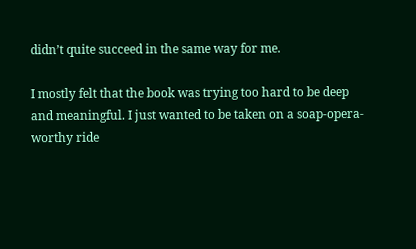didn’t quite succeed in the same way for me.

I mostly felt that the book was trying too hard to be deep and meaningful. I just wanted to be taken on a soap-opera-worthy ride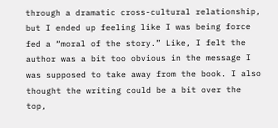through a dramatic cross-cultural relationship, but I ended up feeling like I was being force fed a “moral of the story.” Like, I felt the author was a bit too obvious in the message I was supposed to take away from the book. I also thought the writing could be a bit over the top,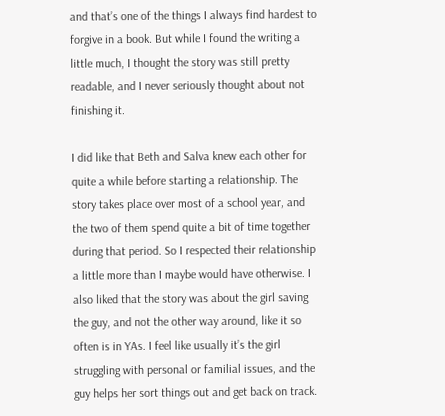and that’s one of the things I always find hardest to forgive in a book. But while I found the writing a little much, I thought the story was still pretty readable, and I never seriously thought about not finishing it.

I did like that Beth and Salva knew each other for quite a while before starting a relationship. The story takes place over most of a school year, and the two of them spend quite a bit of time together during that period. So I respected their relationship a little more than I maybe would have otherwise. I also liked that the story was about the girl saving the guy, and not the other way around, like it so often is in YAs. I feel like usually it’s the girl struggling with personal or familial issues, and the guy helps her sort things out and get back on track.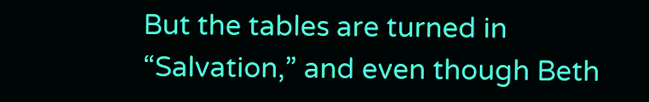But the tables are turned in “Salvation,” and even though Beth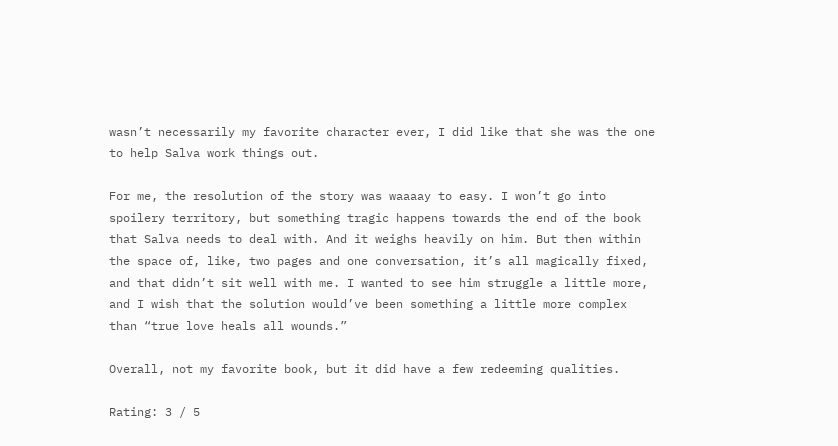wasn’t necessarily my favorite character ever, I did like that she was the one to help Salva work things out.

For me, the resolution of the story was waaaay to easy. I won’t go into spoilery territory, but something tragic happens towards the end of the book that Salva needs to deal with. And it weighs heavily on him. But then within the space of, like, two pages and one conversation, it’s all magically fixed, and that didn’t sit well with me. I wanted to see him struggle a little more, and I wish that the solution would’ve been something a little more complex than “true love heals all wounds.”

Overall, not my favorite book, but it did have a few redeeming qualities.

Rating: 3 / 5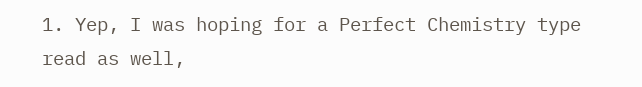1. Yep, I was hoping for a Perfect Chemistry type read as well,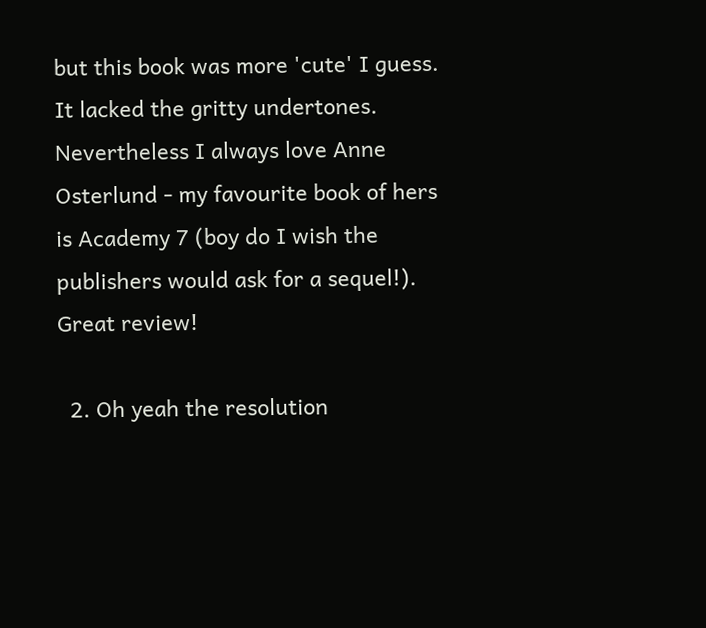but this book was more 'cute' I guess. It lacked the gritty undertones. Nevertheless I always love Anne Osterlund - my favourite book of hers is Academy 7 (boy do I wish the publishers would ask for a sequel!). Great review!

  2. Oh yeah the resolution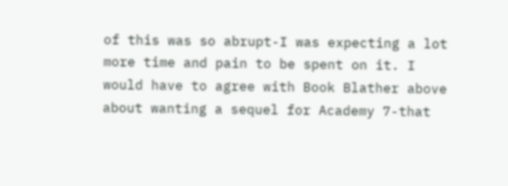of this was so abrupt-I was expecting a lot more time and pain to be spent on it. I would have to agree with Book Blather above about wanting a sequel for Academy 7-that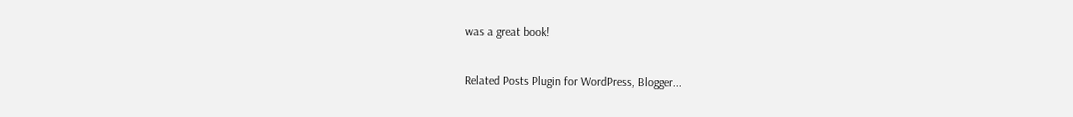was a great book!


Related Posts Plugin for WordPress, Blogger...